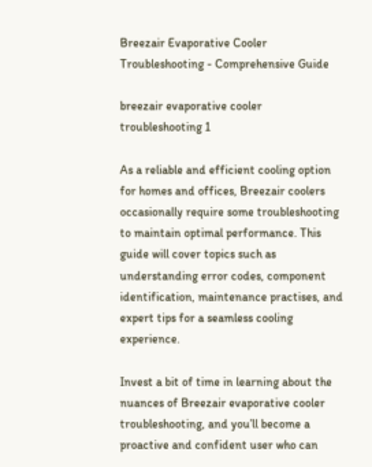Breezair Evaporative Cooler Troubleshooting - Comprehensive Guide

breezair evaporative cooler troubleshooting 1

As a reliable and efficient cooling option for homes and offices, Breezair coolers occasionally require some troubleshooting to maintain optimal performance. This guide will cover topics such as understanding error codes, component identification, maintenance practises, and expert tips for a seamless cooling experience.

Invest a bit of time in learning about the nuances of Breezair evaporative cooler troubleshooting, and you’ll become a proactive and confident user who can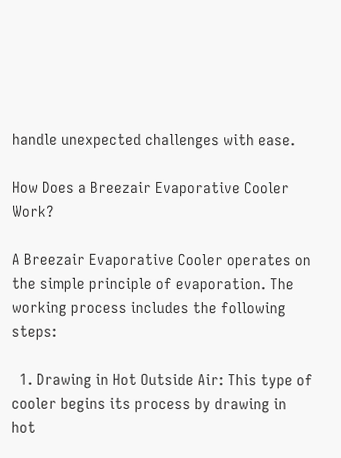handle unexpected challenges with ease.

How Does a Breezair Evaporative Cooler Work?

A Breezair Evaporative Cooler operates on the simple principle of evaporation. The working process includes the following steps:

  1. Drawing in Hot Outside Air: This type of cooler begins its process by drawing in hot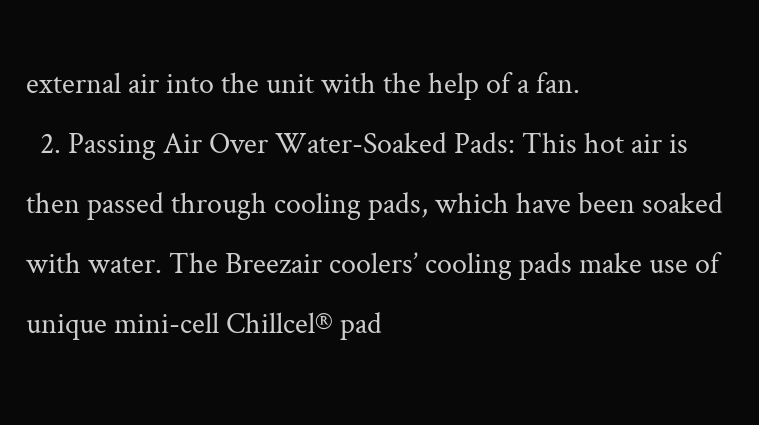external air into the unit with the help of a fan.
  2. Passing Air Over Water-Soaked Pads: This hot air is then passed through cooling pads, which have been soaked with water. The Breezair coolers’ cooling pads make use of unique mini-cell Chillcel® pad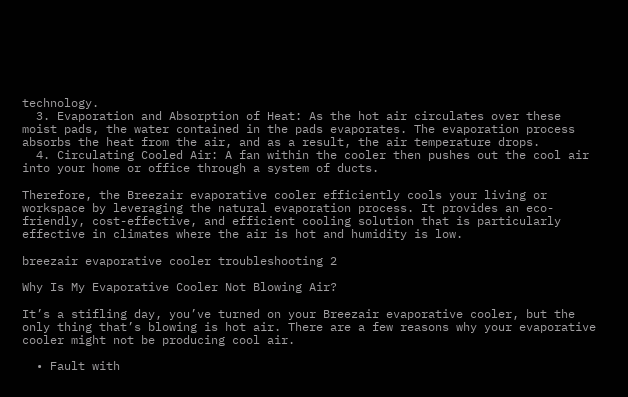technology.
  3. Evaporation and Absorption of Heat: As the hot air circulates over these moist pads, the water contained in the pads evaporates. The evaporation process absorbs the heat from the air, and as a result, the air temperature drops.
  4. Circulating Cooled Air: A fan within the cooler then pushes out the cool air into your home or office through a system of ducts.

Therefore, the Breezair evaporative cooler efficiently cools your living or workspace by leveraging the natural evaporation process. It provides an eco-friendly, cost-effective, and efficient cooling solution that is particularly effective in climates where the air is hot and humidity is low.

breezair evaporative cooler troubleshooting 2

Why Is My Evaporative Cooler Not Blowing Air?

It’s a stifling day, you’ve turned on your Breezair evaporative cooler, but the only thing that’s blowing is hot air. There are a few reasons why your evaporative cooler might not be producing cool air.

  • Fault with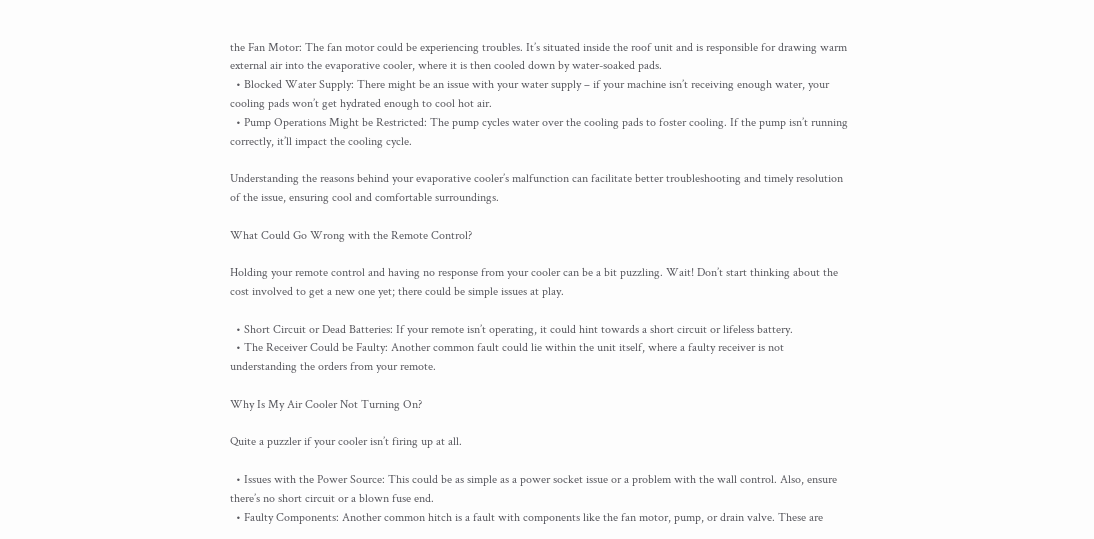the Fan Motor: The fan motor could be experiencing troubles. It’s situated inside the roof unit and is responsible for drawing warm external air into the evaporative cooler, where it is then cooled down by water-soaked pads.
  • Blocked Water Supply: There might be an issue with your water supply – if your machine isn’t receiving enough water, your cooling pads won’t get hydrated enough to cool hot air.
  • Pump Operations Might be Restricted: The pump cycles water over the cooling pads to foster cooling. If the pump isn’t running correctly, it’ll impact the cooling cycle.

Understanding the reasons behind your evaporative cooler’s malfunction can facilitate better troubleshooting and timely resolution of the issue, ensuring cool and comfortable surroundings.

What Could Go Wrong with the Remote Control?

Holding your remote control and having no response from your cooler can be a bit puzzling. Wait! Don’t start thinking about the cost involved to get a new one yet; there could be simple issues at play.

  • Short Circuit or Dead Batteries: If your remote isn’t operating, it could hint towards a short circuit or lifeless battery.
  • The Receiver Could be Faulty: Another common fault could lie within the unit itself, where a faulty receiver is not understanding the orders from your remote.

Why Is My Air Cooler Not Turning On?

Quite a puzzler if your cooler isn’t firing up at all.

  • Issues with the Power Source: This could be as simple as a power socket issue or a problem with the wall control. Also, ensure there’s no short circuit or a blown fuse end.
  • Faulty Components: Another common hitch is a fault with components like the fan motor, pump, or drain valve. These are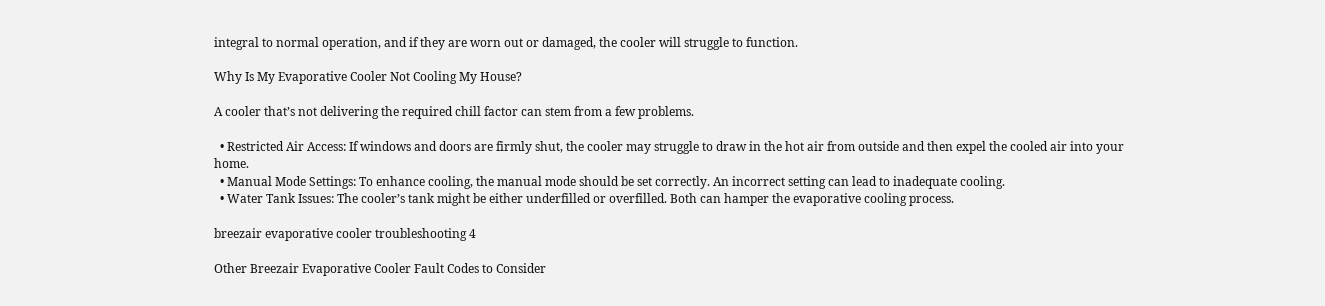integral to normal operation, and if they are worn out or damaged, the cooler will struggle to function.

Why Is My Evaporative Cooler Not Cooling My House?

A cooler that’s not delivering the required chill factor can stem from a few problems.

  • Restricted Air Access: If windows and doors are firmly shut, the cooler may struggle to draw in the hot air from outside and then expel the cooled air into your home.
  • Manual Mode Settings: To enhance cooling, the manual mode should be set correctly. An incorrect setting can lead to inadequate cooling.
  • Water Tank Issues: The cooler’s tank might be either underfilled or overfilled. Both can hamper the evaporative cooling process.

breezair evaporative cooler troubleshooting 4

Other Breezair Evaporative Cooler Fault Codes to Consider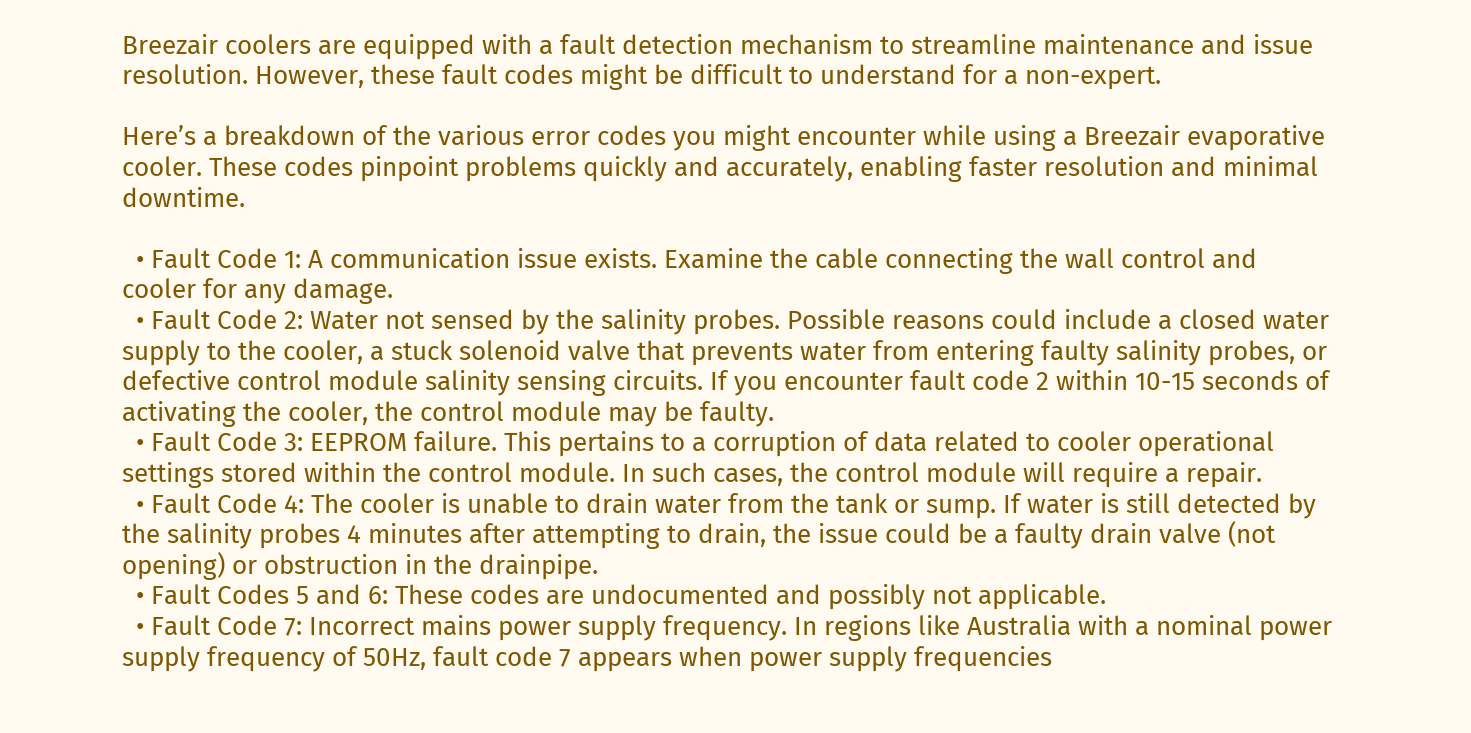Breezair coolers are equipped with a fault detection mechanism to streamline maintenance and issue resolution. However, these fault codes might be difficult to understand for a non-expert.

Here’s a breakdown of the various error codes you might encounter while using a Breezair evaporative cooler. These codes pinpoint problems quickly and accurately, enabling faster resolution and minimal downtime.

  • Fault Code 1: A communication issue exists. Examine the cable connecting the wall control and cooler for any damage.
  • Fault Code 2: Water not sensed by the salinity probes. Possible reasons could include a closed water supply to the cooler, a stuck solenoid valve that prevents water from entering faulty salinity probes, or defective control module salinity sensing circuits. If you encounter fault code 2 within 10-15 seconds of activating the cooler, the control module may be faulty.
  • Fault Code 3: EEPROM failure. This pertains to a corruption of data related to cooler operational settings stored within the control module. In such cases, the control module will require a repair.
  • Fault Code 4: The cooler is unable to drain water from the tank or sump. If water is still detected by the salinity probes 4 minutes after attempting to drain, the issue could be a faulty drain valve (not opening) or obstruction in the drainpipe.
  • Fault Codes 5 and 6: These codes are undocumented and possibly not applicable.
  • Fault Code 7: Incorrect mains power supply frequency. In regions like Australia with a nominal power supply frequency of 50Hz, fault code 7 appears when power supply frequencies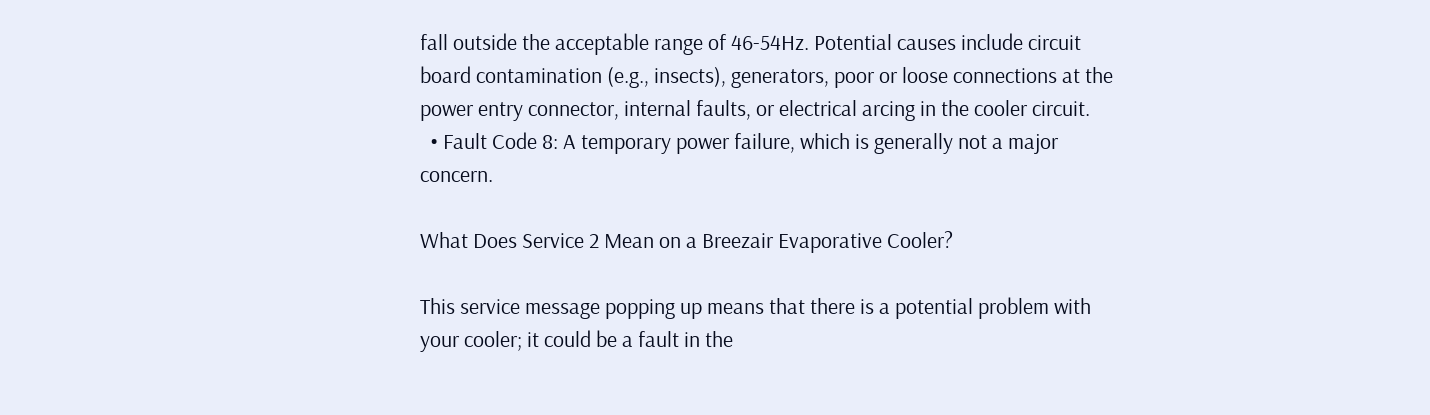fall outside the acceptable range of 46-54Hz. Potential causes include circuit board contamination (e.g., insects), generators, poor or loose connections at the power entry connector, internal faults, or electrical arcing in the cooler circuit.
  • Fault Code 8: A temporary power failure, which is generally not a major concern.

What Does Service 2 Mean on a Breezair Evaporative Cooler?

This service message popping up means that there is a potential problem with your cooler; it could be a fault in the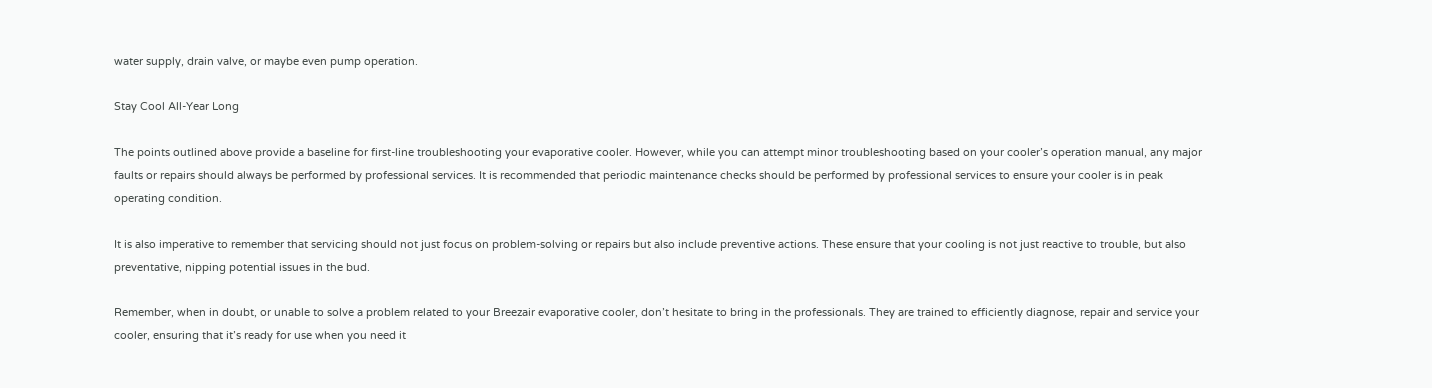water supply, drain valve, or maybe even pump operation.

Stay Cool All-Year Long

The points outlined above provide a baseline for first-line troubleshooting your evaporative cooler. However, while you can attempt minor troubleshooting based on your cooler’s operation manual, any major faults or repairs should always be performed by professional services. It is recommended that periodic maintenance checks should be performed by professional services to ensure your cooler is in peak operating condition.

It is also imperative to remember that servicing should not just focus on problem-solving or repairs but also include preventive actions. These ensure that your cooling is not just reactive to trouble, but also preventative, nipping potential issues in the bud.

Remember, when in doubt, or unable to solve a problem related to your Breezair evaporative cooler, don’t hesitate to bring in the professionals. They are trained to efficiently diagnose, repair and service your cooler, ensuring that it’s ready for use when you need it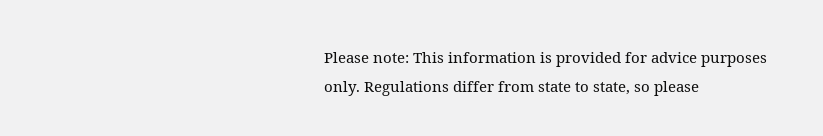Please note: This information is provided for advice purposes only. Regulations differ from state to state, so please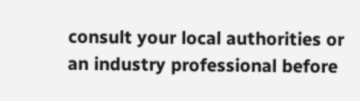consult your local authorities or an industry professional before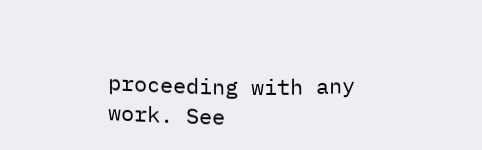proceeding with any work. See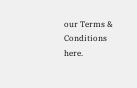our Terms & Conditions here.